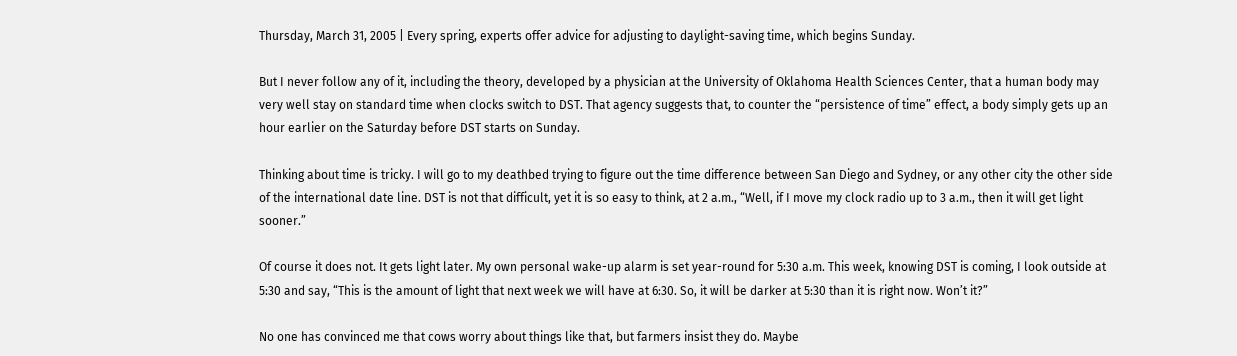Thursday, March 31, 2005 | Every spring, experts offer advice for adjusting to daylight-saving time, which begins Sunday.

But I never follow any of it, including the theory, developed by a physician at the University of Oklahoma Health Sciences Center, that a human body may very well stay on standard time when clocks switch to DST. That agency suggests that, to counter the “persistence of time” effect, a body simply gets up an hour earlier on the Saturday before DST starts on Sunday.

Thinking about time is tricky. I will go to my deathbed trying to figure out the time difference between San Diego and Sydney, or any other city the other side of the international date line. DST is not that difficult, yet it is so easy to think, at 2 a.m., “Well, if I move my clock radio up to 3 a.m., then it will get light sooner.”

Of course it does not. It gets light later. My own personal wake-up alarm is set year-round for 5:30 a.m. This week, knowing DST is coming, I look outside at 5:30 and say, “This is the amount of light that next week we will have at 6:30. So, it will be darker at 5:30 than it is right now. Won’t it?”

No one has convinced me that cows worry about things like that, but farmers insist they do. Maybe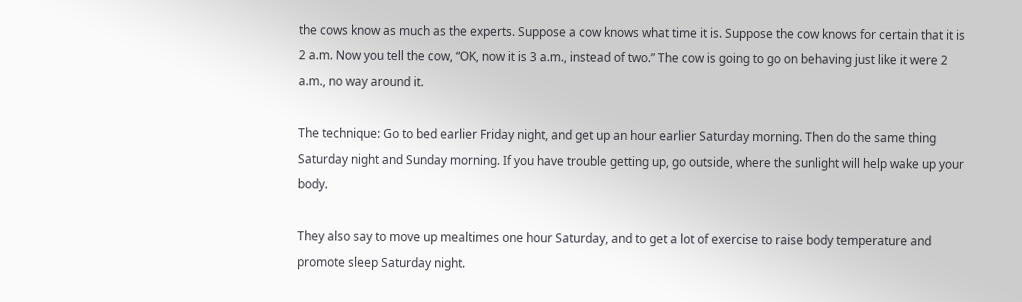the cows know as much as the experts. Suppose a cow knows what time it is. Suppose the cow knows for certain that it is 2 a.m. Now you tell the cow, “OK, now it is 3 a.m., instead of two.” The cow is going to go on behaving just like it were 2 a.m., no way around it.

The technique: Go to bed earlier Friday night, and get up an hour earlier Saturday morning. Then do the same thing Saturday night and Sunday morning. If you have trouble getting up, go outside, where the sunlight will help wake up your body.

They also say to move up mealtimes one hour Saturday, and to get a lot of exercise to raise body temperature and promote sleep Saturday night.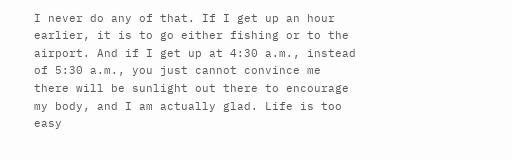I never do any of that. If I get up an hour earlier, it is to go either fishing or to the airport. And if I get up at 4:30 a.m., instead of 5:30 a.m., you just cannot convince me there will be sunlight out there to encourage my body, and I am actually glad. Life is too easy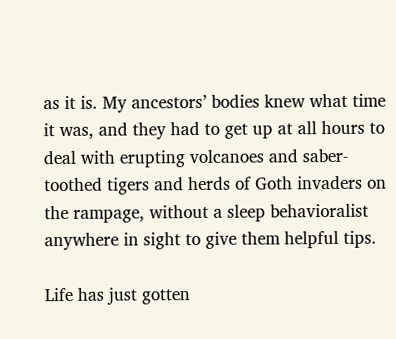as it is. My ancestors’ bodies knew what time it was, and they had to get up at all hours to deal with erupting volcanoes and saber-toothed tigers and herds of Goth invaders on the rampage, without a sleep behavioralist anywhere in sight to give them helpful tips.

Life has just gotten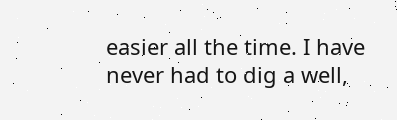easier all the time. I have never had to dig a well,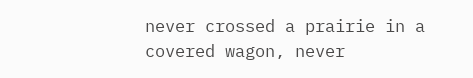never crossed a prairie in a covered wagon, never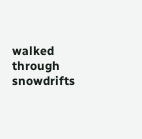walked through snowdrifts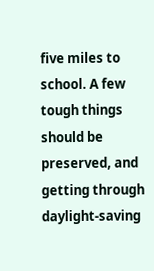five miles to school. A few tough things should be preserved, and getting through daylight-saving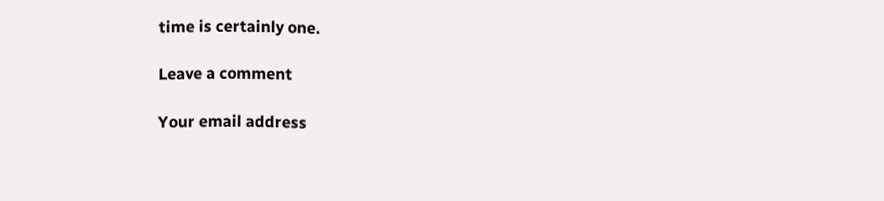time is certainly one.

Leave a comment

Your email address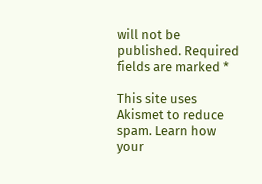will not be published. Required fields are marked *

This site uses Akismet to reduce spam. Learn how your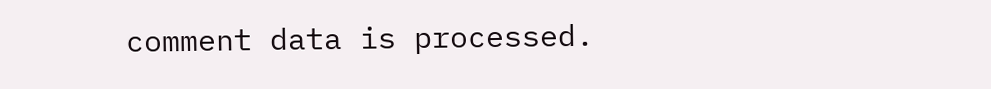comment data is processed.